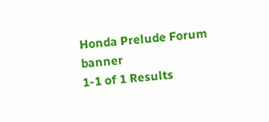Honda Prelude Forum banner
1-1 of 1 Results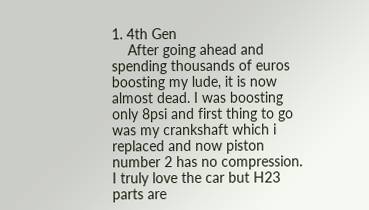1. 4th Gen
    After going ahead and spending thousands of euros boosting my lude, it is now almost dead. I was boosting only 8psi and first thing to go was my crankshaft which i replaced and now piston number 2 has no compression. I truly love the car but H23 parts are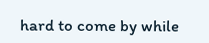hard to come by while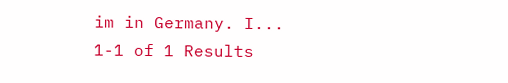im in Germany. I...
1-1 of 1 Results